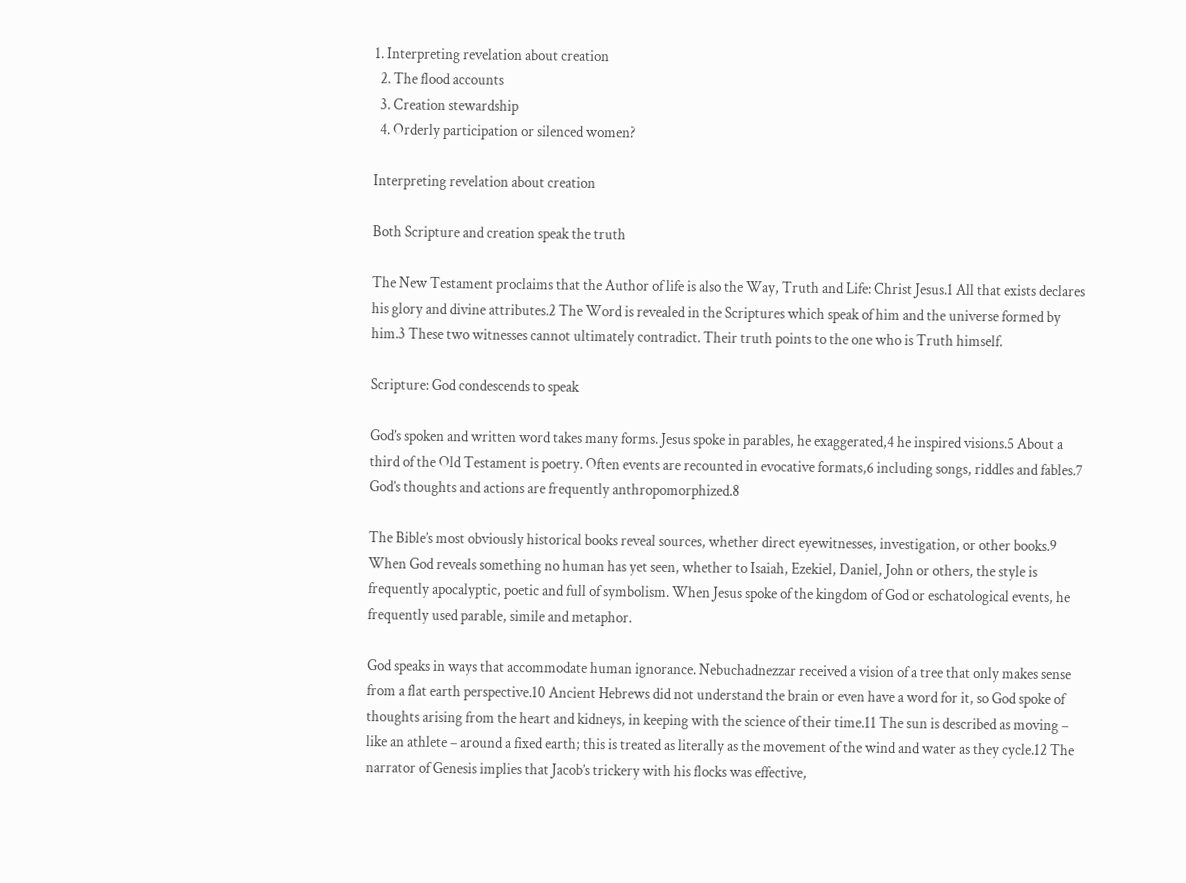1. Interpreting revelation about creation
  2. The flood accounts
  3. Creation stewardship
  4. Orderly participation or silenced women?

Interpreting revelation about creation

Both Scripture and creation speak the truth

The New Testament proclaims that the Author of life is also the Way, Truth and Life: Christ Jesus.1 All that exists declares his glory and divine attributes.2 The Word is revealed in the Scriptures which speak of him and the universe formed by him.3 These two witnesses cannot ultimately contradict. Their truth points to the one who is Truth himself.

Scripture: God condescends to speak

God’s spoken and written word takes many forms. Jesus spoke in parables, he exaggerated,4 he inspired visions.5 About a third of the Old Testament is poetry. Often events are recounted in evocative formats,6 including songs, riddles and fables.7 God’s thoughts and actions are frequently anthropomorphized.8

The Bible’s most obviously historical books reveal sources, whether direct eyewitnesses, investigation, or other books.9 When God reveals something no human has yet seen, whether to Isaiah, Ezekiel, Daniel, John or others, the style is frequently apocalyptic, poetic and full of symbolism. When Jesus spoke of the kingdom of God or eschatological events, he frequently used parable, simile and metaphor.

God speaks in ways that accommodate human ignorance. Nebuchadnezzar received a vision of a tree that only makes sense from a flat earth perspective.10 Ancient Hebrews did not understand the brain or even have a word for it, so God spoke of thoughts arising from the heart and kidneys, in keeping with the science of their time.11 The sun is described as moving – like an athlete – around a fixed earth; this is treated as literally as the movement of the wind and water as they cycle.12 The narrator of Genesis implies that Jacob’s trickery with his flocks was effective,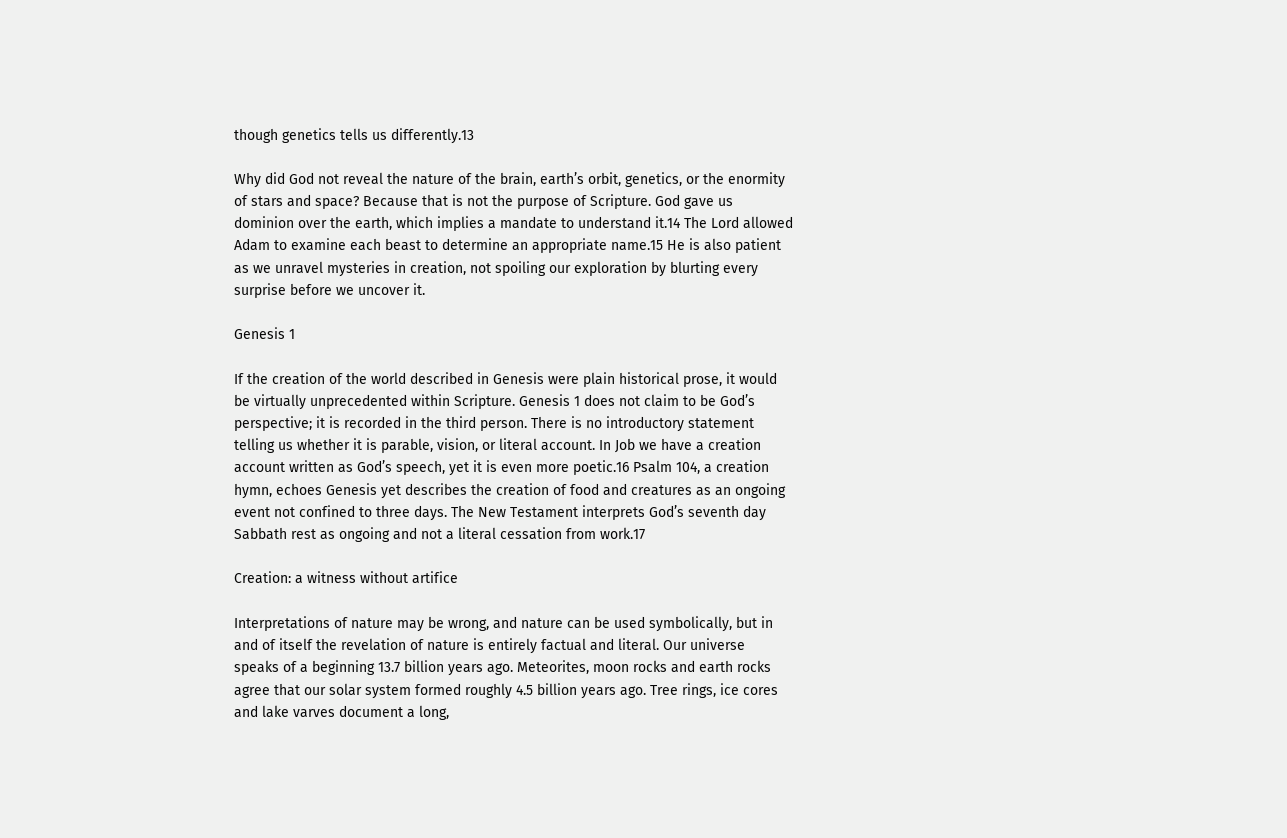though genetics tells us differently.13

Why did God not reveal the nature of the brain, earth’s orbit, genetics, or the enormity of stars and space? Because that is not the purpose of Scripture. God gave us dominion over the earth, which implies a mandate to understand it.14 The Lord allowed Adam to examine each beast to determine an appropriate name.15 He is also patient as we unravel mysteries in creation, not spoiling our exploration by blurting every surprise before we uncover it.

Genesis 1

If the creation of the world described in Genesis were plain historical prose, it would be virtually unprecedented within Scripture. Genesis 1 does not claim to be God’s perspective; it is recorded in the third person. There is no introductory statement telling us whether it is parable, vision, or literal account. In Job we have a creation account written as God’s speech, yet it is even more poetic.16 Psalm 104, a creation hymn, echoes Genesis yet describes the creation of food and creatures as an ongoing event not confined to three days. The New Testament interprets God’s seventh day Sabbath rest as ongoing and not a literal cessation from work.17

Creation: a witness without artifice

Interpretations of nature may be wrong, and nature can be used symbolically, but in and of itself the revelation of nature is entirely factual and literal. Our universe speaks of a beginning 13.7 billion years ago. Meteorites, moon rocks and earth rocks agree that our solar system formed roughly 4.5 billion years ago. Tree rings, ice cores and lake varves document a long,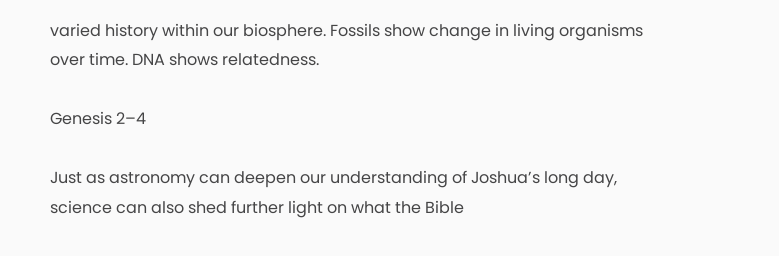varied history within our biosphere. Fossils show change in living organisms over time. DNA shows relatedness.

Genesis 2–4

Just as astronomy can deepen our understanding of Joshua’s long day, science can also shed further light on what the Bible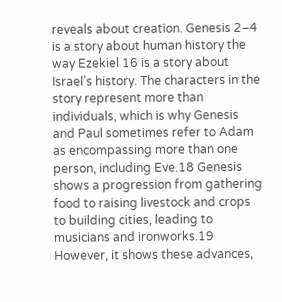reveals about creation. Genesis 2–4 is a story about human history the way Ezekiel 16 is a story about Israel’s history. The characters in the story represent more than individuals, which is why Genesis and Paul sometimes refer to Adam as encompassing more than one person, including Eve.18 Genesis shows a progression from gathering food to raising livestock and crops to building cities, leading to musicians and ironworks.19 However, it shows these advances,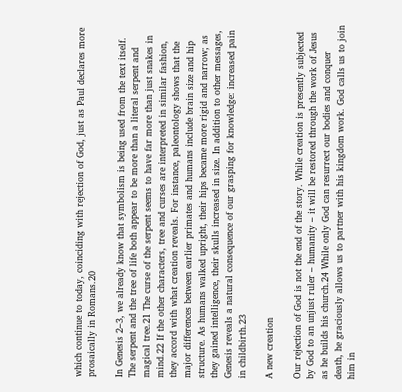which continue to today, coinciding with rejection of God, just as Paul declares more prosaically in Romans.20

In Genesis 2–3, we already know that symbolism is being used from the text itself. The serpent and the tree of life both appear to be more than a literal serpent and magical tree.21 The curse of the serpent seems to have far more than just snakes in mind.22 If the other characters, tree and curses are interpreted in similar fashion, they accord with what creation reveals. For instance, paleontology shows that the major differences between earlier primates and humans include brain size and hip structure. As humans walked upright, their hips became more rigid and narrow; as they gained intelligence, their skulls increased in size. In addition to other messages, Genesis reveals a natural consequence of our grasping for knowledge: increased pain in childbirth.23

A new creation

Our rejection of God is not the end of the story. While creation is presently subjected by God to an unjust ruler – humanity – it will be restored through the work of Jesus as he builds his church.24 While only God can resurrect our bodies and conquer death, he graciously allows us to partner with his kingdom work. God calls us to join him in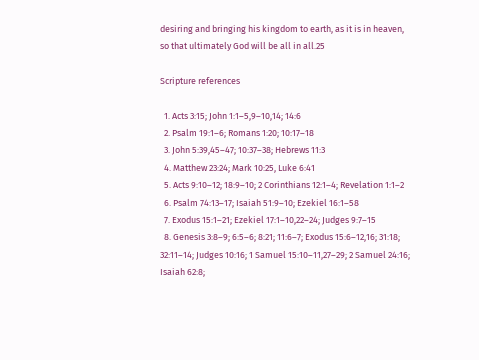desiring and bringing his kingdom to earth, as it is in heaven, so that ultimately God will be all in all.25

Scripture references

  1. Acts 3:15; John 1:1–5,9–10,14; 14:6
  2. Psalm 19:1–6; Romans 1:20; 10:17–18
  3. John 5:39,45–47; 10:37–38; Hebrews 11:3
  4. Matthew 23:24; Mark 10:25, Luke 6:41
  5. Acts 9:10–12; 18:9–10; 2 Corinthians 12:1–4; Revelation 1:1–2
  6. Psalm 74:13–17; Isaiah 51:9–10; Ezekiel 16:1–58
  7. Exodus 15:1–21; Ezekiel 17:1–10,22–24; Judges 9:7–15
  8. Genesis 3:8–9; 6:5–6; 8:21; 11:6–7; Exodus 15:6–12,16; 31:18; 32:11–14; Judges 10:16; 1 Samuel 15:10–11,27–29; 2 Samuel 24:16; Isaiah 62:8;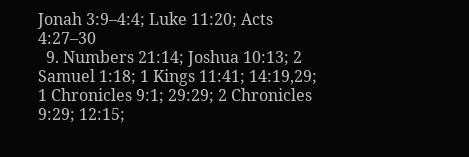Jonah 3:9–4:4; Luke 11:20; Acts 4:27–30
  9. Numbers 21:14; Joshua 10:13; 2 Samuel 1:18; 1 Kings 11:41; 14:19,29; 1 Chronicles 9:1; 29:29; 2 Chronicles 9:29; 12:15;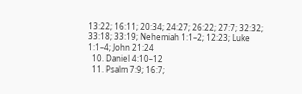13:22; 16:11; 20:34; 24:27; 26:22; 27:7; 32:32; 33:18; 33:19; Nehemiah 1:1–2; 12:23; Luke 1:1–4; John 21:24
  10. Daniel 4:10–12
  11. Psalm 7:9; 16:7;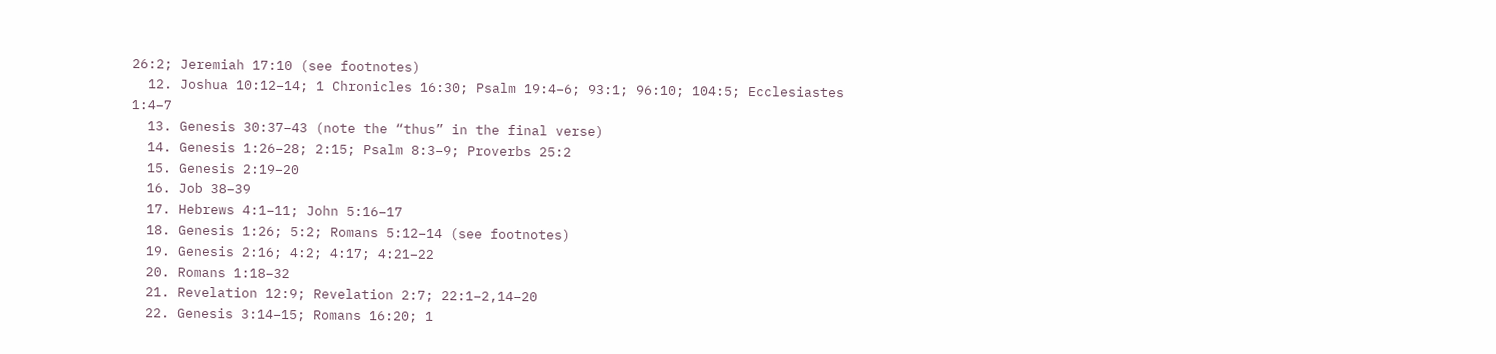26:2; Jeremiah 17:10 (see footnotes)
  12. Joshua 10:12–14; 1 Chronicles 16:30; Psalm 19:4–6; 93:1; 96:10; 104:5; Ecclesiastes 1:4–7
  13. Genesis 30:37–43 (note the “thus” in the final verse)
  14. Genesis 1:26–28; 2:15; Psalm 8:3–9; Proverbs 25:2
  15. Genesis 2:19–20
  16. Job 38–39
  17. Hebrews 4:1–11; John 5:16–17
  18. Genesis 1:26; 5:2; Romans 5:12–14 (see footnotes)
  19. Genesis 2:16; 4:2; 4:17; 4:21–22
  20. Romans 1:18–32
  21. Revelation 12:9; Revelation 2:7; 22:1–2,14–20
  22. Genesis 3:14–15; Romans 16:20; 1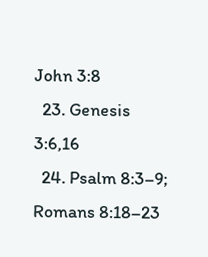John 3:8
  23. Genesis 3:6,16
  24. Psalm 8:3–9; Romans 8:18–23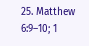25. Matthew 6:9–10; 1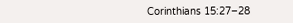Corinthians 15:27–28